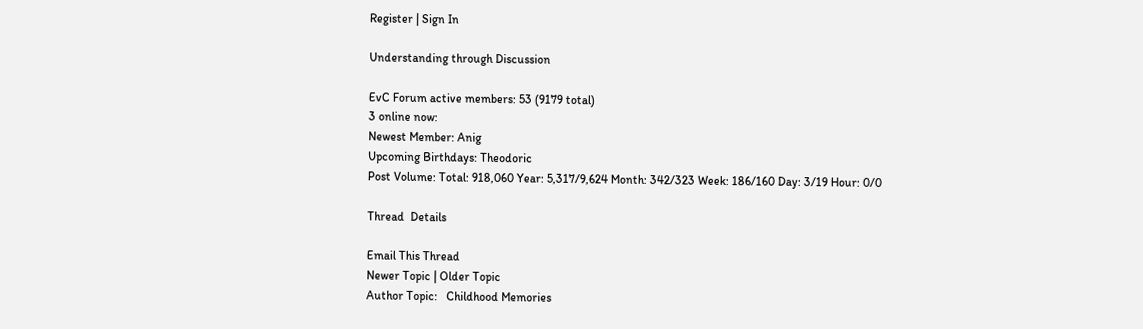Register | Sign In

Understanding through Discussion

EvC Forum active members: 53 (9179 total)
3 online now:
Newest Member: Anig
Upcoming Birthdays: Theodoric
Post Volume: Total: 918,060 Year: 5,317/9,624 Month: 342/323 Week: 186/160 Day: 3/19 Hour: 0/0

Thread  Details

Email This Thread
Newer Topic | Older Topic
Author Topic:   Childhood Memories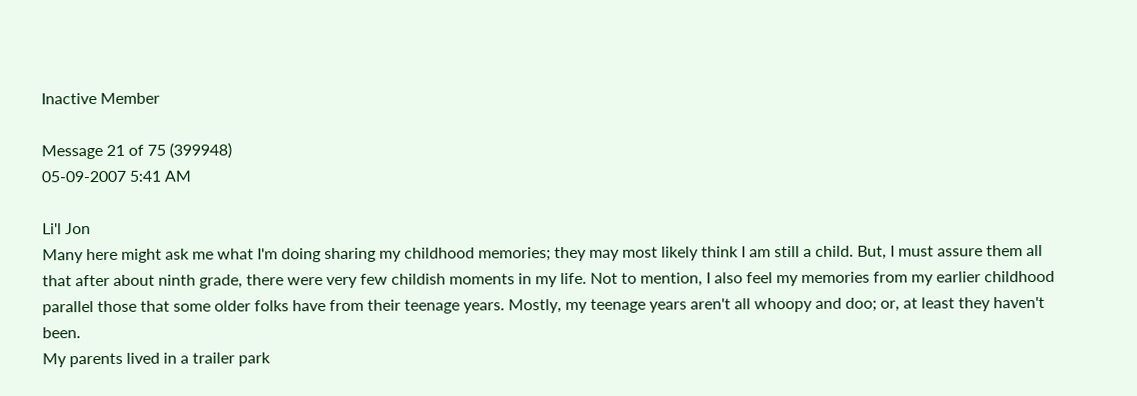Inactive Member

Message 21 of 75 (399948)
05-09-2007 5:41 AM

Li'l Jon
Many here might ask me what I'm doing sharing my childhood memories; they may most likely think I am still a child. But, I must assure them all that after about ninth grade, there were very few childish moments in my life. Not to mention, I also feel my memories from my earlier childhood parallel those that some older folks have from their teenage years. Mostly, my teenage years aren't all whoopy and doo; or, at least they haven't been.
My parents lived in a trailer park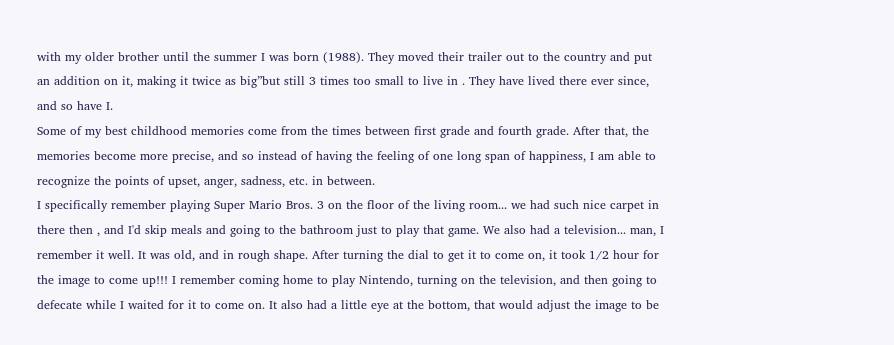with my older brother until the summer I was born (1988). They moved their trailer out to the country and put an addition on it, making it twice as big”but still 3 times too small to live in . They have lived there ever since, and so have I.
Some of my best childhood memories come from the times between first grade and fourth grade. After that, the memories become more precise, and so instead of having the feeling of one long span of happiness, I am able to recognize the points of upset, anger, sadness, etc. in between.
I specifically remember playing Super Mario Bros. 3 on the floor of the living room... we had such nice carpet in there then , and I'd skip meals and going to the bathroom just to play that game. We also had a television... man, I remember it well. It was old, and in rough shape. After turning the dial to get it to come on, it took 1/2 hour for the image to come up!!! I remember coming home to play Nintendo, turning on the television, and then going to defecate while I waited for it to come on. It also had a little eye at the bottom, that would adjust the image to be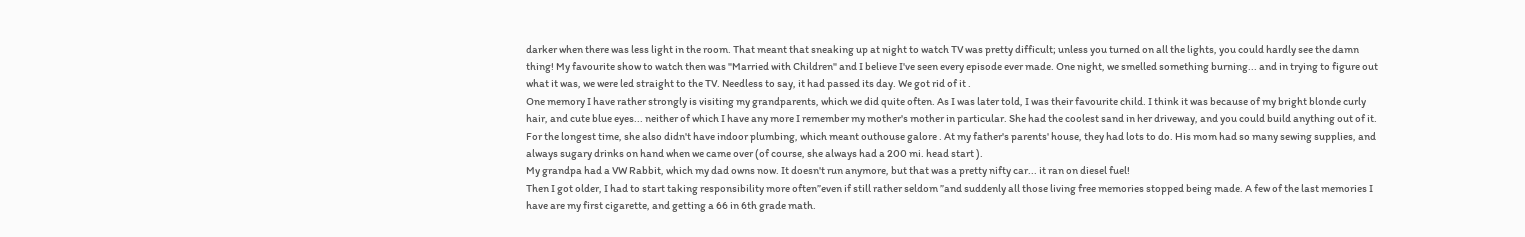darker when there was less light in the room. That meant that sneaking up at night to watch TV was pretty difficult; unless you turned on all the lights, you could hardly see the damn thing! My favourite show to watch then was "Married with Children" and I believe I've seen every episode ever made. One night, we smelled something burning... and in trying to figure out what it was, we were led straight to the TV. Needless to say, it had passed its day. We got rid of it .
One memory I have rather strongly is visiting my grandparents, which we did quite often. As I was later told, I was their favourite child. I think it was because of my bright blonde curly hair, and cute blue eyes... neither of which I have any more I remember my mother's mother in particular. She had the coolest sand in her driveway, and you could build anything out of it. For the longest time, she also didn't have indoor plumbing, which meant outhouse galore . At my father's parents' house, they had lots to do. His mom had so many sewing supplies, and always sugary drinks on hand when we came over (of course, she always had a 200 mi. head start ).
My grandpa had a VW Rabbit, which my dad owns now. It doesn't run anymore, but that was a pretty nifty car... it ran on diesel fuel!
Then I got older, I had to start taking responsibility more often”even if still rather seldom ”and suddenly all those living free memories stopped being made. A few of the last memories I have are my first cigarette, and getting a 66 in 6th grade math.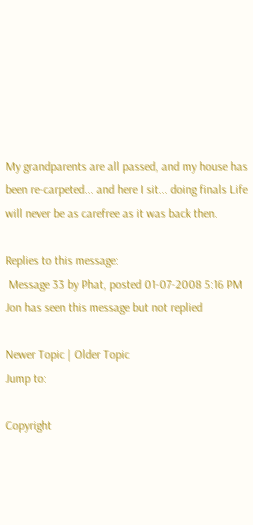My grandparents are all passed, and my house has been re-carpeted... and here I sit... doing finals Life will never be as carefree as it was back then.

Replies to this message:
 Message 33 by Phat, posted 01-07-2008 5:16 PM Jon has seen this message but not replied

Newer Topic | Older Topic
Jump to:

Copyright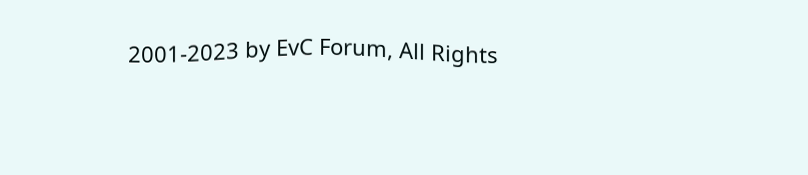2001-2023 by EvC Forum, All Rights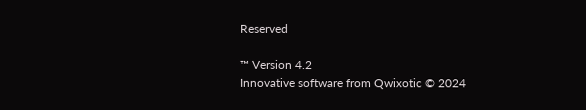Reserved

™ Version 4.2
Innovative software from Qwixotic © 2024